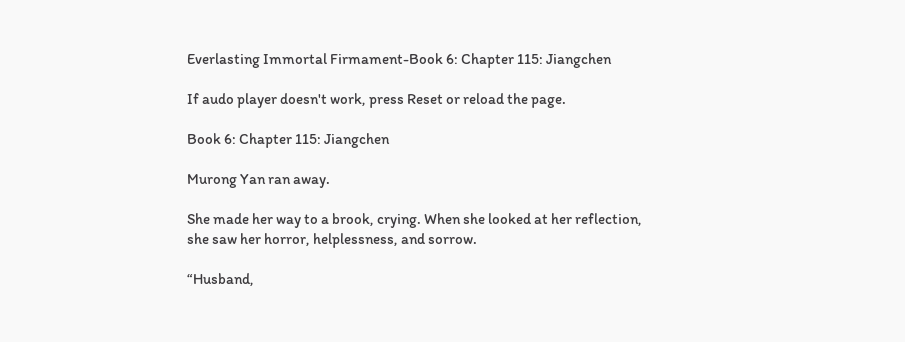Everlasting Immortal Firmament-Book 6: Chapter 115: Jiangchen

If audo player doesn't work, press Reset or reload the page.

Book 6: Chapter 115: Jiangchen

Murong Yan ran away.

She made her way to a brook, crying. When she looked at her reflection, she saw her horror, helplessness, and sorrow.

“Husband,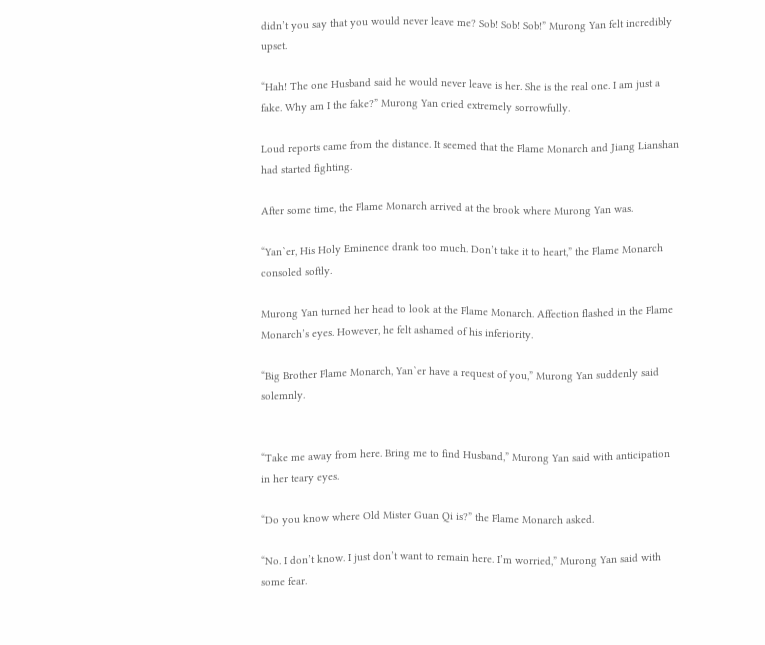didn’t you say that you would never leave me? Sob! Sob! Sob!” Murong Yan felt incredibly upset.

“Hah! The one Husband said he would never leave is her. She is the real one. I am just a fake. Why am I the fake?” Murong Yan cried extremely sorrowfully.

Loud reports came from the distance. It seemed that the Flame Monarch and Jiang Lianshan had started fighting.

After some time, the Flame Monarch arrived at the brook where Murong Yan was.

“Yan`er, His Holy Eminence drank too much. Don’t take it to heart,” the Flame Monarch consoled softly.

Murong Yan turned her head to look at the Flame Monarch. Affection flashed in the Flame Monarch’s eyes. However, he felt ashamed of his inferiority.

“Big Brother Flame Monarch, Yan`er have a request of you,” Murong Yan suddenly said solemnly.


“Take me away from here. Bring me to find Husband,” Murong Yan said with anticipation in her teary eyes.

“Do you know where Old Mister Guan Qi is?” the Flame Monarch asked.

“No. I don’t know. I just don’t want to remain here. I’m worried,” Murong Yan said with some fear.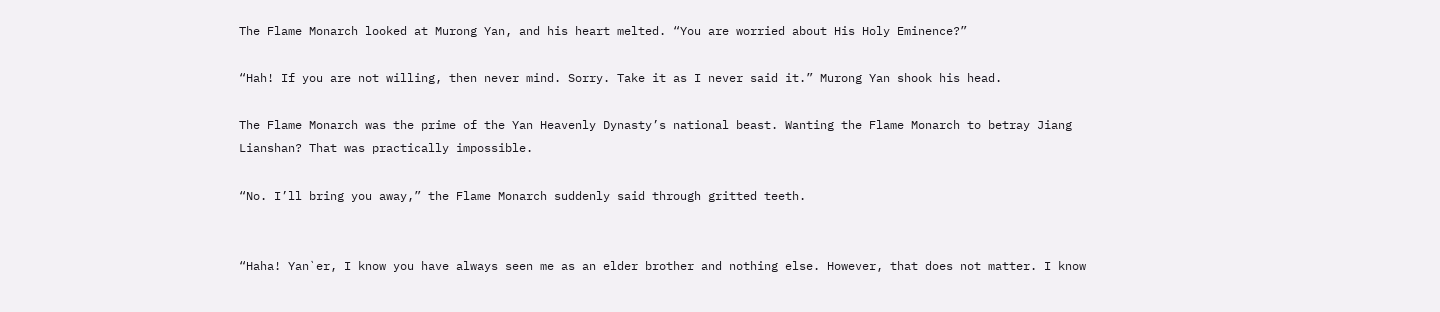The Flame Monarch looked at Murong Yan, and his heart melted. “You are worried about His Holy Eminence?”

“Hah! If you are not willing, then never mind. Sorry. Take it as I never said it.” Murong Yan shook his head.

The Flame Monarch was the prime of the Yan Heavenly Dynasty’s national beast. Wanting the Flame Monarch to betray Jiang Lianshan? That was practically impossible.

“No. I’ll bring you away,” the Flame Monarch suddenly said through gritted teeth.


“Haha! Yan`er, I know you have always seen me as an elder brother and nothing else. However, that does not matter. I know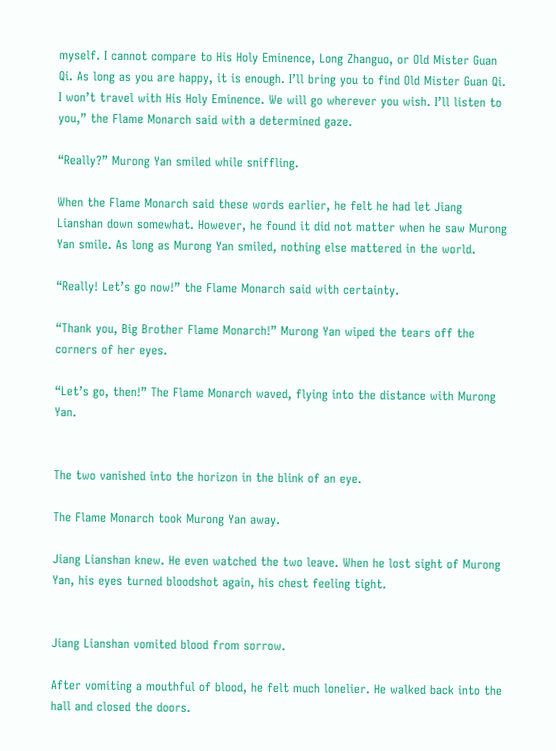myself. I cannot compare to His Holy Eminence, Long Zhanguo, or Old Mister Guan Qi. As long as you are happy, it is enough. I’ll bring you to find Old Mister Guan Qi. I won’t travel with His Holy Eminence. We will go wherever you wish. I’ll listen to you,” the Flame Monarch said with a determined gaze.

“Really?” Murong Yan smiled while sniffling.

When the Flame Monarch said these words earlier, he felt he had let Jiang Lianshan down somewhat. However, he found it did not matter when he saw Murong Yan smile. As long as Murong Yan smiled, nothing else mattered in the world.

“Really! Let’s go now!” the Flame Monarch said with certainty.

“Thank you, Big Brother Flame Monarch!” Murong Yan wiped the tears off the corners of her eyes.

“Let’s go, then!” The Flame Monarch waved, flying into the distance with Murong Yan.


The two vanished into the horizon in the blink of an eye.

The Flame Monarch took Murong Yan away.

Jiang Lianshan knew. He even watched the two leave. When he lost sight of Murong Yan, his eyes turned bloodshot again, his chest feeling tight.


Jiang Lianshan vomited blood from sorrow.

After vomiting a mouthful of blood, he felt much lonelier. He walked back into the hall and closed the doors.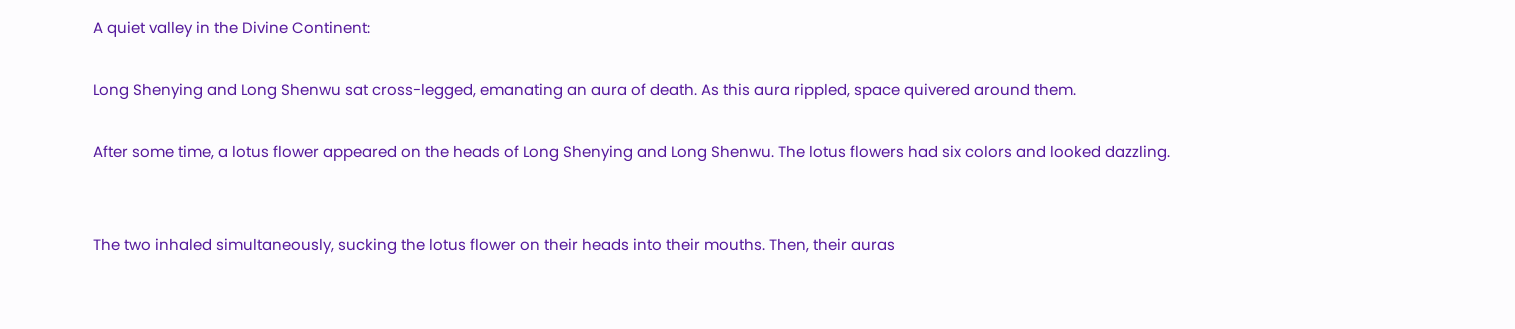A quiet valley in the Divine Continent:

Long Shenying and Long Shenwu sat cross-legged, emanating an aura of death. As this aura rippled, space quivered around them.

After some time, a lotus flower appeared on the heads of Long Shenying and Long Shenwu. The lotus flowers had six colors and looked dazzling.


The two inhaled simultaneously, sucking the lotus flower on their heads into their mouths. Then, their auras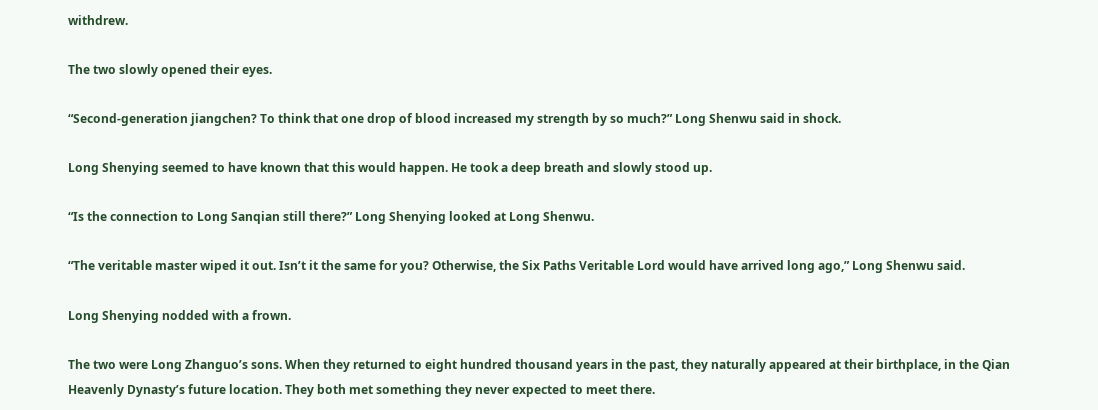withdrew.

The two slowly opened their eyes.

“Second-generation jiangchen? To think that one drop of blood increased my strength by so much?” Long Shenwu said in shock.

Long Shenying seemed to have known that this would happen. He took a deep breath and slowly stood up.

“Is the connection to Long Sanqian still there?” Long Shenying looked at Long Shenwu.

“The veritable master wiped it out. Isn’t it the same for you? Otherwise, the Six Paths Veritable Lord would have arrived long ago,” Long Shenwu said.

Long Shenying nodded with a frown.

The two were Long Zhanguo’s sons. When they returned to eight hundred thousand years in the past, they naturally appeared at their birthplace, in the Qian Heavenly Dynasty’s future location. They both met something they never expected to meet there.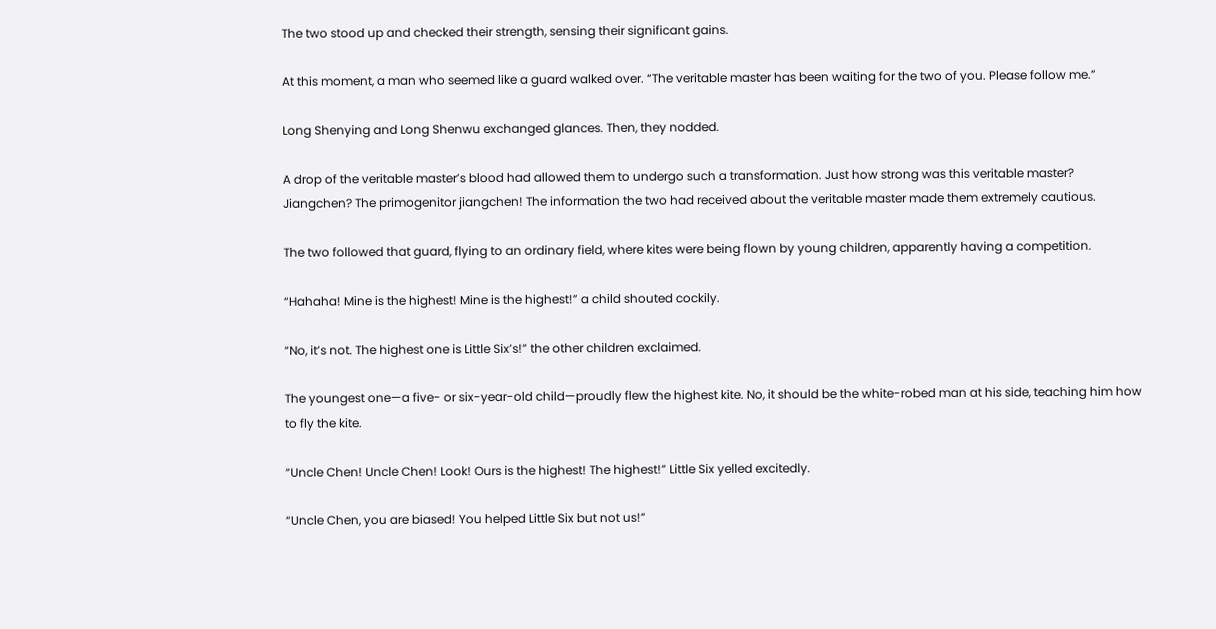The two stood up and checked their strength, sensing their significant gains.

At this moment, a man who seemed like a guard walked over. “The veritable master has been waiting for the two of you. Please follow me.”

Long Shenying and Long Shenwu exchanged glances. Then, they nodded.

A drop of the veritable master’s blood had allowed them to undergo such a transformation. Just how strong was this veritable master? Jiangchen? The primogenitor jiangchen! The information the two had received about the veritable master made them extremely cautious.

The two followed that guard, flying to an ordinary field, where kites were being flown by young children, apparently having a competition.

“Hahaha! Mine is the highest! Mine is the highest!” a child shouted cockily.

“No, it’s not. The highest one is Little Six’s!” the other children exclaimed.

The youngest one—a five- or six-year-old child—proudly flew the highest kite. No, it should be the white-robed man at his side, teaching him how to fly the kite.

“Uncle Chen! Uncle Chen! Look! Ours is the highest! The highest!” Little Six yelled excitedly.

“Uncle Chen, you are biased! You helped Little Six but not us!”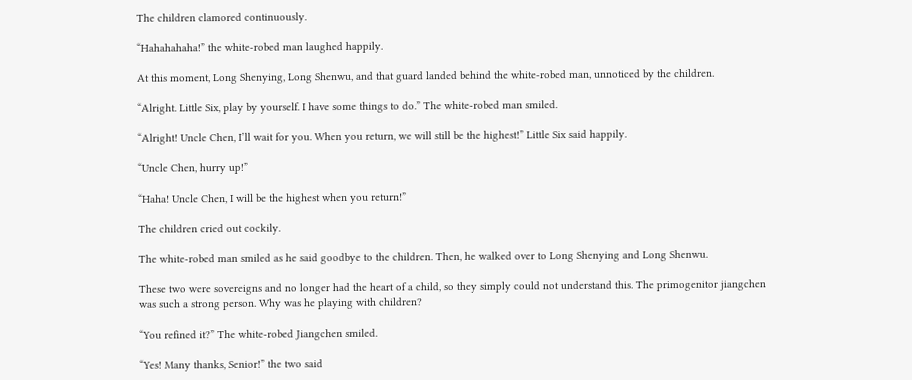The children clamored continuously.

“Hahahahaha!” the white-robed man laughed happily.

At this moment, Long Shenying, Long Shenwu, and that guard landed behind the white-robed man, unnoticed by the children.

“Alright. Little Six, play by yourself. I have some things to do.” The white-robed man smiled.

“Alright! Uncle Chen, I’ll wait for you. When you return, we will still be the highest!” Little Six said happily.

“Uncle Chen, hurry up!”

“Haha! Uncle Chen, I will be the highest when you return!”

The children cried out cockily.

The white-robed man smiled as he said goodbye to the children. Then, he walked over to Long Shenying and Long Shenwu.

These two were sovereigns and no longer had the heart of a child, so they simply could not understand this. The primogenitor jiangchen was such a strong person. Why was he playing with children?

“You refined it?” The white-robed Jiangchen smiled.

“Yes! Many thanks, Senior!” the two said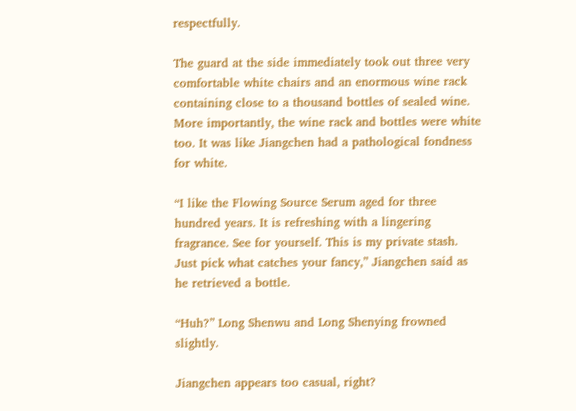respectfully.

The guard at the side immediately took out three very comfortable white chairs and an enormous wine rack containing close to a thousand bottles of sealed wine. More importantly, the wine rack and bottles were white too. It was like Jiangchen had a pathological fondness for white.

“I like the Flowing Source Serum aged for three hundred years. It is refreshing with a lingering fragrance. See for yourself. This is my private stash. Just pick what catches your fancy,” Jiangchen said as he retrieved a bottle.

“Huh?” Long Shenwu and Long Shenying frowned slightly.

Jiangchen appears too casual, right?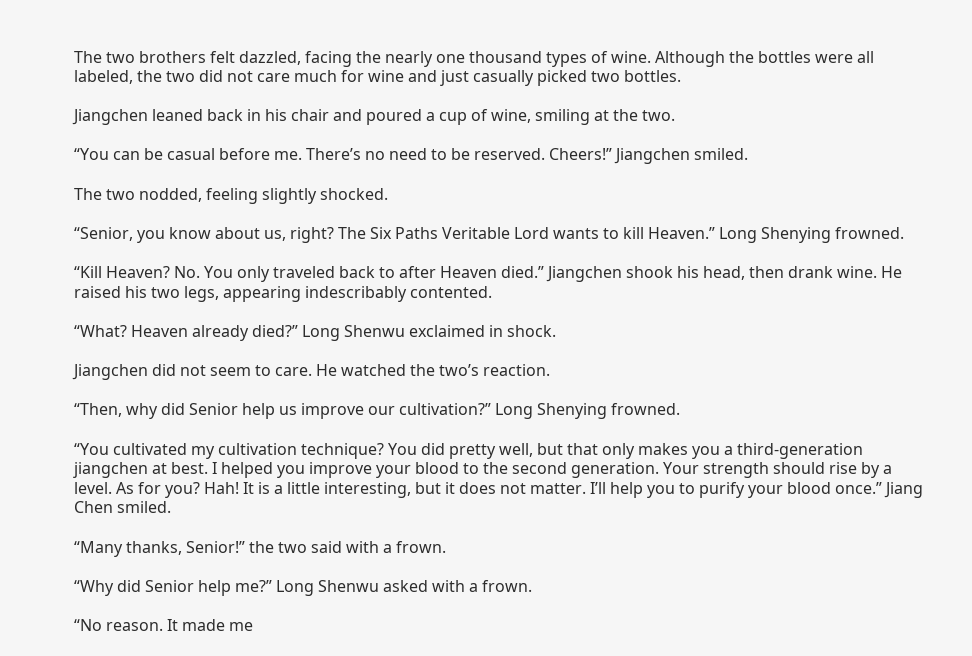The two brothers felt dazzled, facing the nearly one thousand types of wine. Although the bottles were all labeled, the two did not care much for wine and just casually picked two bottles.

Jiangchen leaned back in his chair and poured a cup of wine, smiling at the two.

“You can be casual before me. There’s no need to be reserved. Cheers!” Jiangchen smiled.

The two nodded, feeling slightly shocked.

“Senior, you know about us, right? The Six Paths Veritable Lord wants to kill Heaven.” Long Shenying frowned.

“Kill Heaven? No. You only traveled back to after Heaven died.” Jiangchen shook his head, then drank wine. He raised his two legs, appearing indescribably contented.

“What? Heaven already died?” Long Shenwu exclaimed in shock.

Jiangchen did not seem to care. He watched the two’s reaction.

“Then, why did Senior help us improve our cultivation?” Long Shenying frowned.

“You cultivated my cultivation technique? You did pretty well, but that only makes you a third-generation jiangchen at best. I helped you improve your blood to the second generation. Your strength should rise by a level. As for you? Hah! It is a little interesting, but it does not matter. I’ll help you to purify your blood once.” Jiang Chen smiled.

“Many thanks, Senior!” the two said with a frown.

“Why did Senior help me?” Long Shenwu asked with a frown.

“No reason. It made me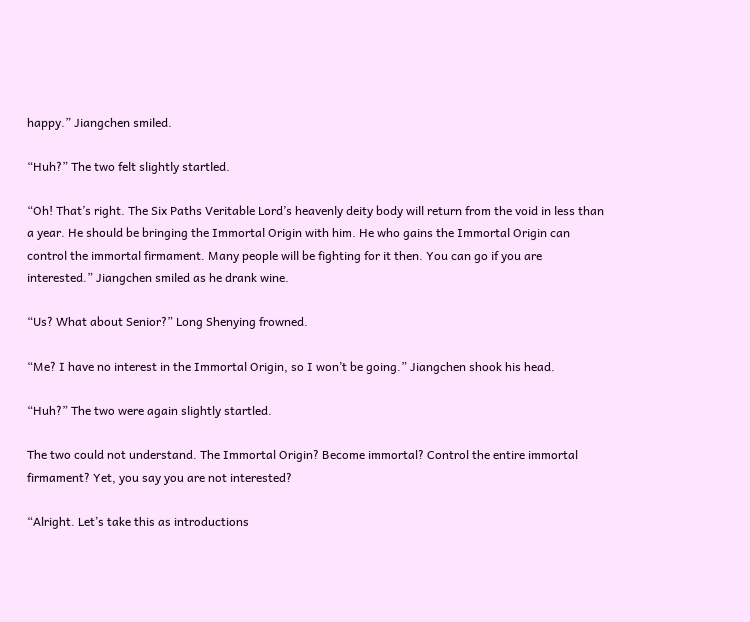happy.” Jiangchen smiled.

“Huh?” The two felt slightly startled.

“Oh! That’s right. The Six Paths Veritable Lord’s heavenly deity body will return from the void in less than a year. He should be bringing the Immortal Origin with him. He who gains the Immortal Origin can control the immortal firmament. Many people will be fighting for it then. You can go if you are interested.” Jiangchen smiled as he drank wine.

“Us? What about Senior?” Long Shenying frowned.

“Me? I have no interest in the Immortal Origin, so I won’t be going.” Jiangchen shook his head.

“Huh?” The two were again slightly startled.

The two could not understand. The Immortal Origin? Become immortal? Control the entire immortal firmament? Yet, you say you are not interested?

“Alright. Let’s take this as introductions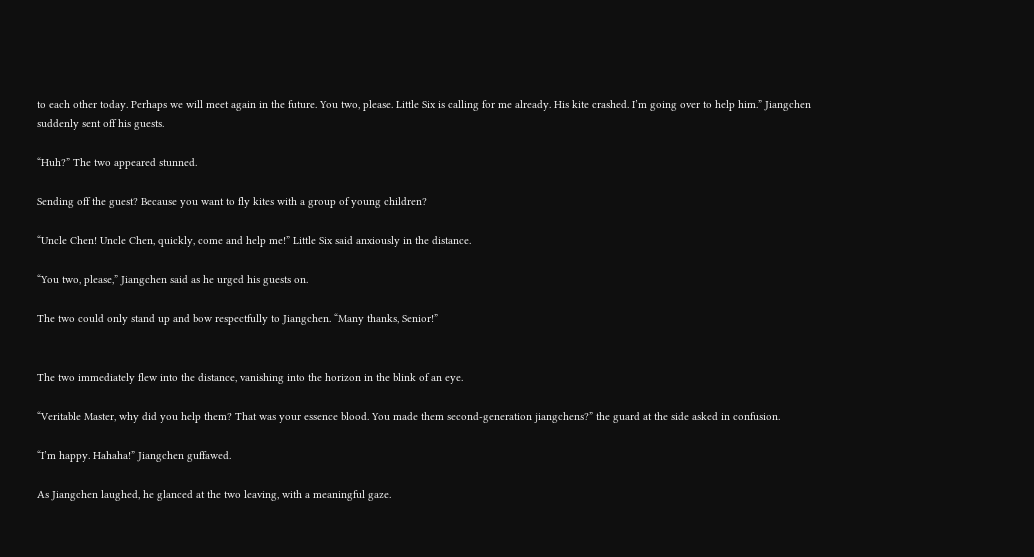to each other today. Perhaps we will meet again in the future. You two, please. Little Six is calling for me already. His kite crashed. I’m going over to help him.” Jiangchen suddenly sent off his guests.

“Huh?” The two appeared stunned.

Sending off the guest? Because you want to fly kites with a group of young children?

“Uncle Chen! Uncle Chen, quickly, come and help me!” Little Six said anxiously in the distance.

“You two, please,” Jiangchen said as he urged his guests on.

The two could only stand up and bow respectfully to Jiangchen. “Many thanks, Senior!”


The two immediately flew into the distance, vanishing into the horizon in the blink of an eye.

“Veritable Master, why did you help them? That was your essence blood. You made them second-generation jiangchens?” the guard at the side asked in confusion.

“I’m happy. Hahaha!” Jiangchen guffawed.

As Jiangchen laughed, he glanced at the two leaving, with a meaningful gaze.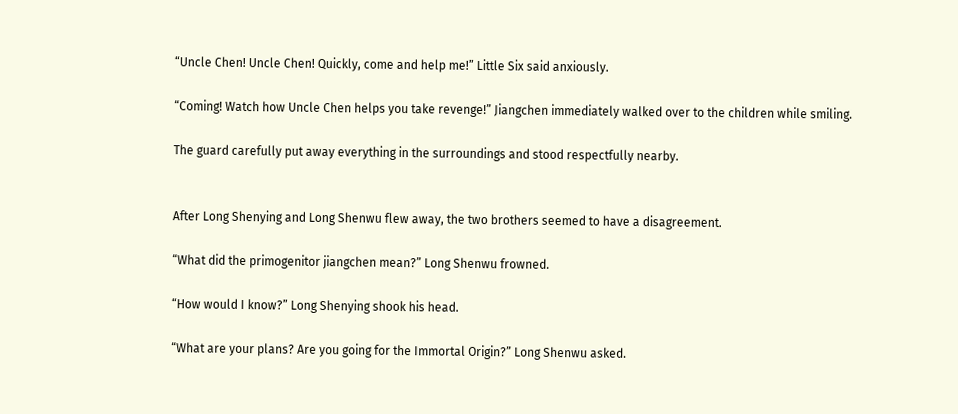“Uncle Chen! Uncle Chen! Quickly, come and help me!” Little Six said anxiously.

“Coming! Watch how Uncle Chen helps you take revenge!” Jiangchen immediately walked over to the children while smiling.

The guard carefully put away everything in the surroundings and stood respectfully nearby.


After Long Shenying and Long Shenwu flew away, the two brothers seemed to have a disagreement.

“What did the primogenitor jiangchen mean?” Long Shenwu frowned.

“How would I know?” Long Shenying shook his head.

“What are your plans? Are you going for the Immortal Origin?” Long Shenwu asked.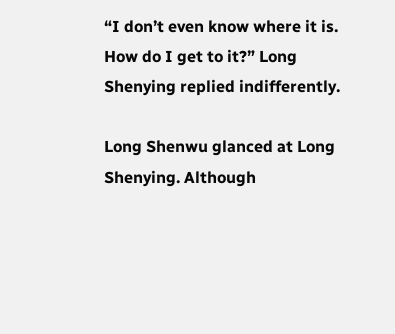“I don’t even know where it is. How do I get to it?” Long Shenying replied indifferently.

Long Shenwu glanced at Long Shenying. Although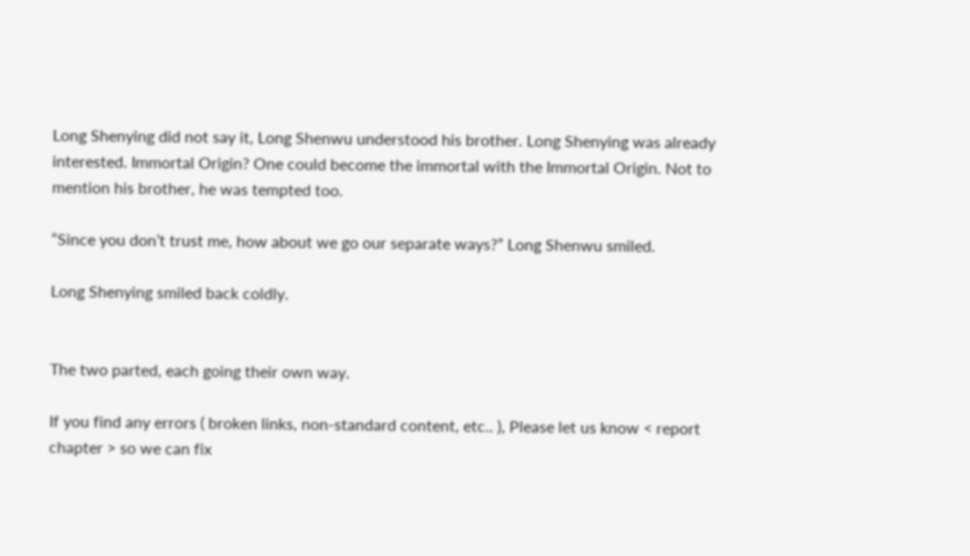Long Shenying did not say it, Long Shenwu understood his brother. Long Shenying was already interested. Immortal Origin? One could become the immortal with the Immortal Origin. Not to mention his brother, he was tempted too.

“Since you don’t trust me, how about we go our separate ways?” Long Shenwu smiled.

Long Shenying smiled back coldly.


The two parted, each going their own way.

If you find any errors ( broken links, non-standard content, etc.. ), Please let us know < report chapter > so we can fix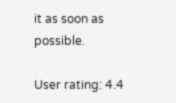it as soon as possible.

User rating: 4.4